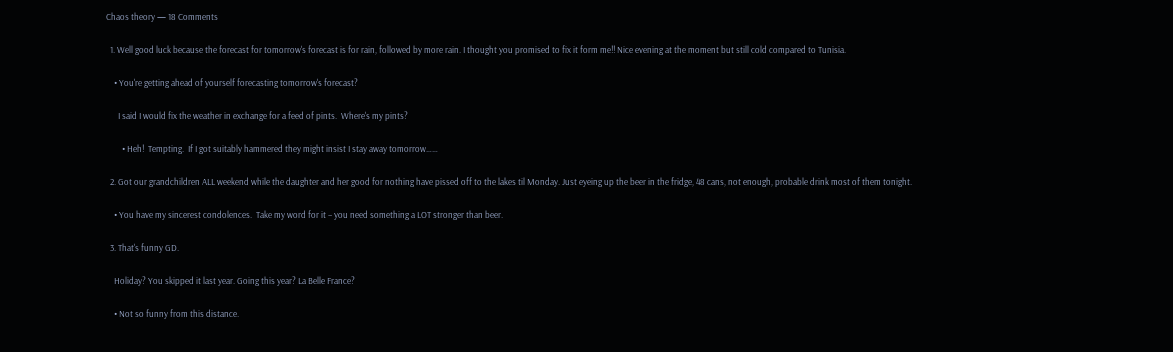Chaos theory — 18 Comments

  1. Well good luck because the forecast for tomorrow's forecast is for rain, followed by more rain. I thought you promised to fix it form me!! Nice evening at the moment but still cold compared to Tunisia.

    • You're getting ahead of yourself forecasting tomorrow's forecast?

      I said I would fix the weather in exchange for a feed of pints.  Where's my pints?

        • Heh!  Tempting.  If I got suitably hammered they might insist I stay away tomorrow……

  2. Got our grandchildren ALL weekend while the daughter and her good for nothing have pissed off to the lakes til Monday. Just eyeing up the beer in the fridge, 48 cans, not enough, probable drink most of them tonight.

    • You have my sincerest condolences.  Take my word for it – you need something a LOT stronger than beer.

  3. That's funny GD.

    Holiday? You skipped it last year. Going this year? La Belle France?

    • Not so funny from this distance.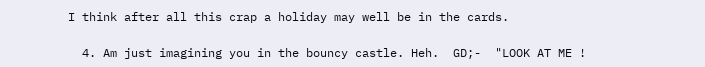I think after all this crap a holiday may well be in the cards.

  4. Am just imagining you in the bouncy castle. Heh.  GD;-  "LOOK AT ME !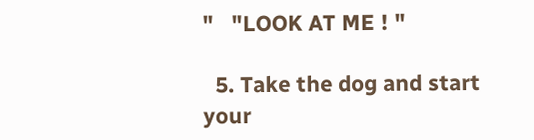"   "LOOK AT ME ! "

  5. Take the dog and start your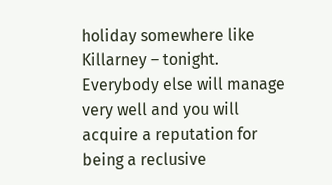holiday somewhere like Killarney – tonight.  Everybody else will manage very well and you will acquire a reputation for being a reclusive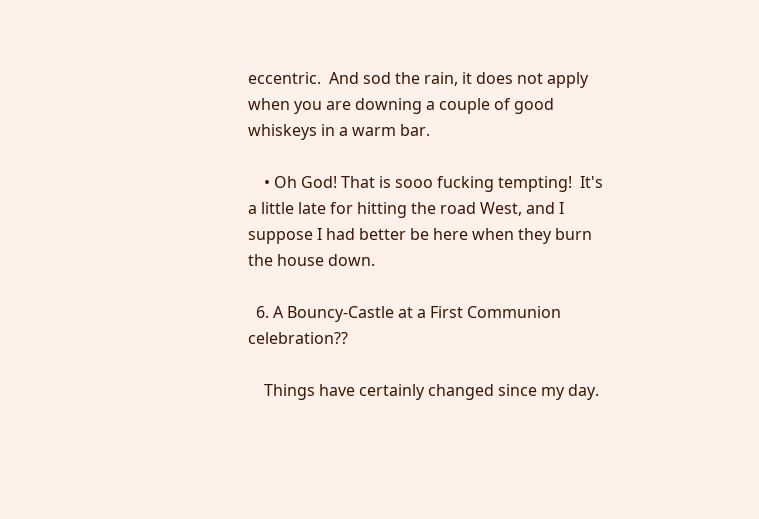eccentric.  And sod the rain, it does not apply when you are downing a couple of good whiskeys in a warm bar.

    • Oh God! That is sooo fucking tempting!  It's a little late for hitting the road West, and I suppose I had better be here when they burn the house down.

  6. A Bouncy-Castle at a First Communion celebration??

    Things have certainly changed since my day.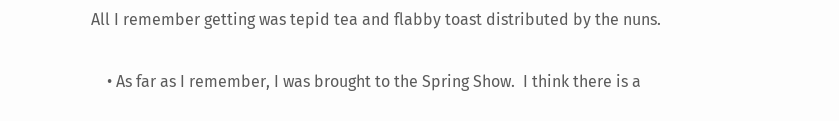All I remember getting was tepid tea and flabby toast distributed by the nuns.

    • As far as I remember, I was brought to the Spring Show.  I think there is a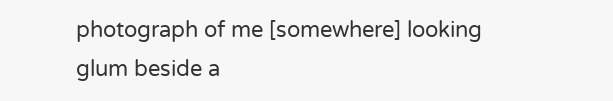photograph of me [somewhere] looking glum beside a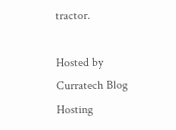tractor.

Hosted by Curratech Blog Hosting